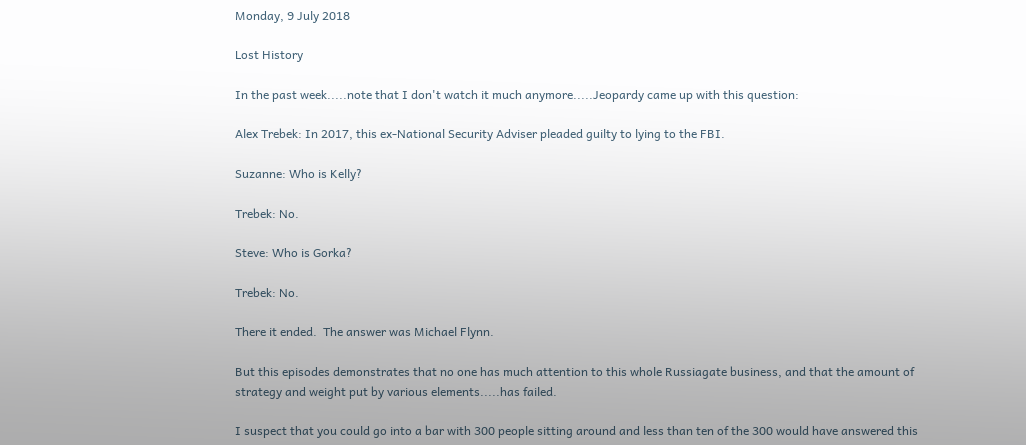Monday, 9 July 2018

Lost History

In the past week.....note that I don't watch it much anymore.....Jeopardy came up with this question:

Alex Trebek: In 2017, this ex-National Security Adviser pleaded guilty to lying to the FBI.

Suzanne: Who is Kelly?

Trebek: No.

Steve: Who is Gorka?

Trebek: No.

There it ended.  The answer was Michael Flynn.

But this episodes demonstrates that no one has much attention to this whole Russiagate business, and that the amount of strategy and weight put by various elements.....has failed.

I suspect that you could go into a bar with 300 people sitting around and less than ten of the 300 would have answered this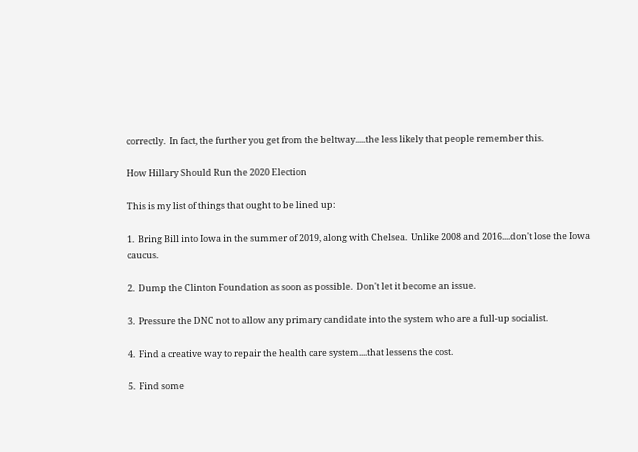correctly.  In fact, the further you get from the beltway.....the less likely that people remember this.

How Hillary Should Run the 2020 Election

This is my list of things that ought to be lined up:

1.  Bring Bill into Iowa in the summer of 2019, along with Chelsea.  Unlike 2008 and 2016....don't lose the Iowa caucus.

2.  Dump the Clinton Foundation as soon as possible.  Don't let it become an issue.

3.  Pressure the DNC not to allow any primary candidate into the system who are a full-up socialist.

4.  Find a creative way to repair the health care system....that lessens the cost.

5.  Find some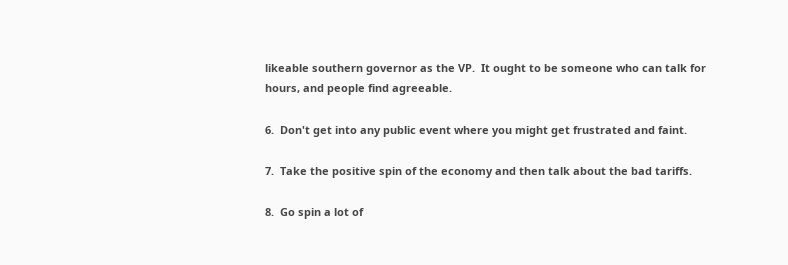likeable southern governor as the VP.  It ought to be someone who can talk for hours, and people find agreeable.

6.  Don't get into any public event where you might get frustrated and faint.

7.  Take the positive spin of the economy and then talk about the bad tariffs.

8.  Go spin a lot of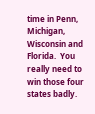time in Penn, Michigan, Wisconsin and Florida.  You really need to win those four states badly.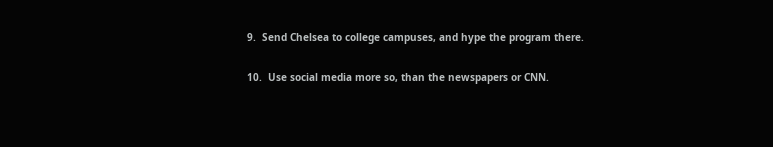9.  Send Chelsea to college campuses, and hype the program there.

10.  Use social media more so, than the newspapers or CNN.